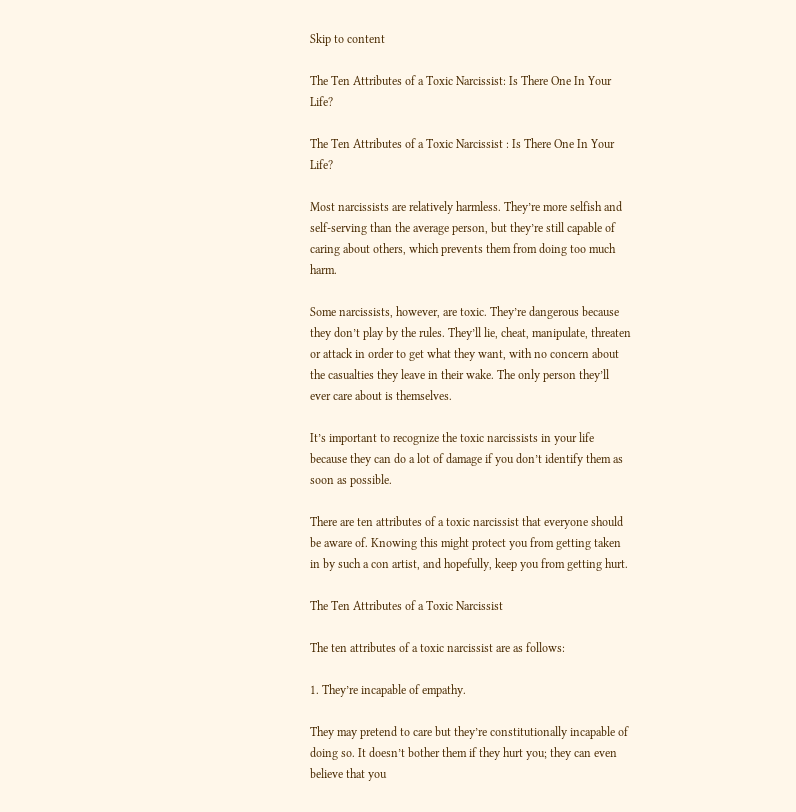Skip to content

The Ten Attributes of a Toxic Narcissist: Is There One In Your Life?

The Ten Attributes of a Toxic Narcissist : Is There One In Your Life?

Most narcissists are relatively harmless. They’re more selfish and self-serving than the average person, but they’re still capable of caring about others, which prevents them from doing too much harm.

Some narcissists, however, are toxic. They’re dangerous because they don’t play by the rules. They’ll lie, cheat, manipulate, threaten or attack in order to get what they want, with no concern about the casualties they leave in their wake. The only person they’ll ever care about is themselves.

It’s important to recognize the toxic narcissists in your life because they can do a lot of damage if you don’t identify them as soon as possible.

There are ten attributes of a toxic narcissist that everyone should be aware of. Knowing this might protect you from getting taken in by such a con artist, and hopefully, keep you from getting hurt.

The Ten Attributes of a Toxic Narcissist

The ten attributes of a toxic narcissist are as follows:

1. They’re incapable of empathy.

They may pretend to care but they’re constitutionally incapable of doing so. It doesn’t bother them if they hurt you; they can even believe that you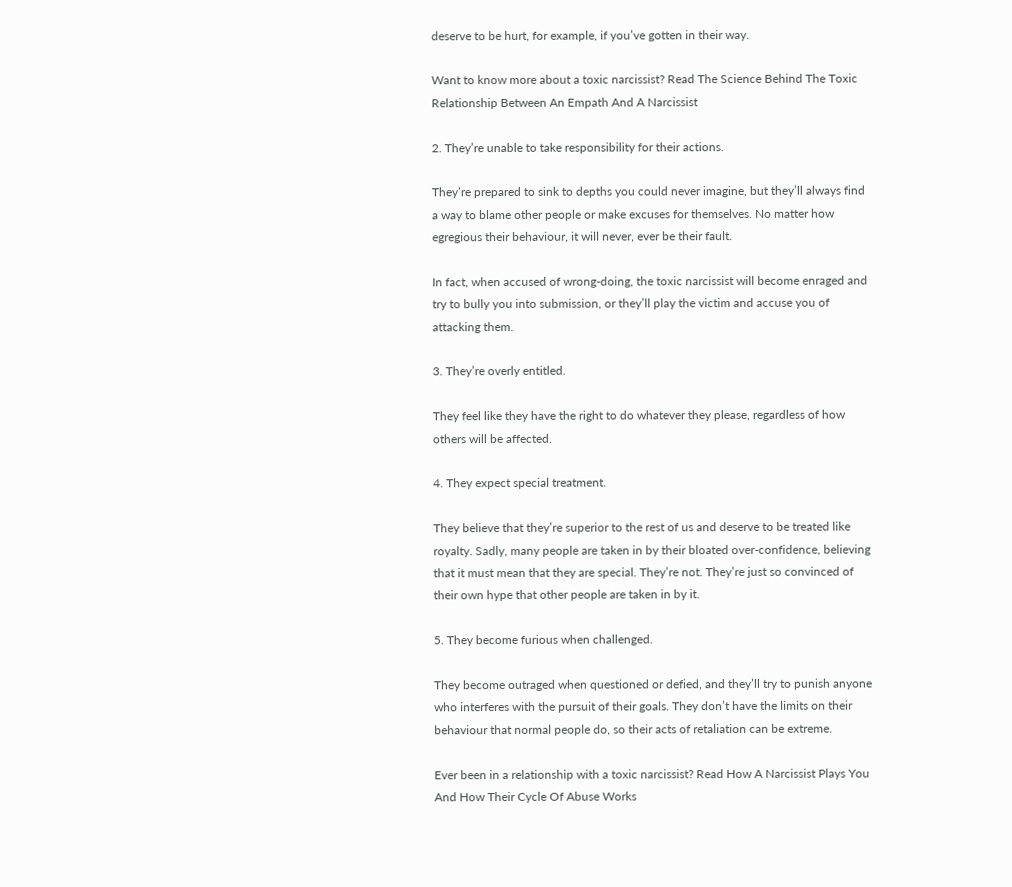deserve to be hurt, for example, if you’ve gotten in their way.

Want to know more about a toxic narcissist? Read The Science Behind The Toxic Relationship Between An Empath And A Narcissist

2. They’re unable to take responsibility for their actions.

They’re prepared to sink to depths you could never imagine, but they’ll always find a way to blame other people or make excuses for themselves. No matter how egregious their behaviour, it will never, ever be their fault.

In fact, when accused of wrong-doing, the toxic narcissist will become enraged and try to bully you into submission, or they’ll play the victim and accuse you of attacking them.

3. They’re overly entitled.

They feel like they have the right to do whatever they please, regardless of how others will be affected.

4. They expect special treatment.

They believe that they’re superior to the rest of us and deserve to be treated like royalty. Sadly, many people are taken in by their bloated over-confidence, believing that it must mean that they are special. They’re not. They’re just so convinced of their own hype that other people are taken in by it.

5. They become furious when challenged.

They become outraged when questioned or defied, and they’ll try to punish anyone who interferes with the pursuit of their goals. They don’t have the limits on their behaviour that normal people do, so their acts of retaliation can be extreme.

Ever been in a relationship with a toxic narcissist? Read How A Narcissist Plays You And How Their Cycle Of Abuse Works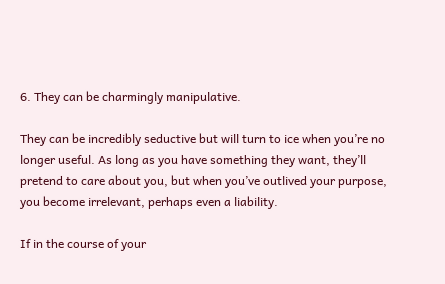6. They can be charmingly manipulative.

They can be incredibly seductive but will turn to ice when you’re no longer useful. As long as you have something they want, they’ll pretend to care about you, but when you’ve outlived your purpose, you become irrelevant, perhaps even a liability.

If in the course of your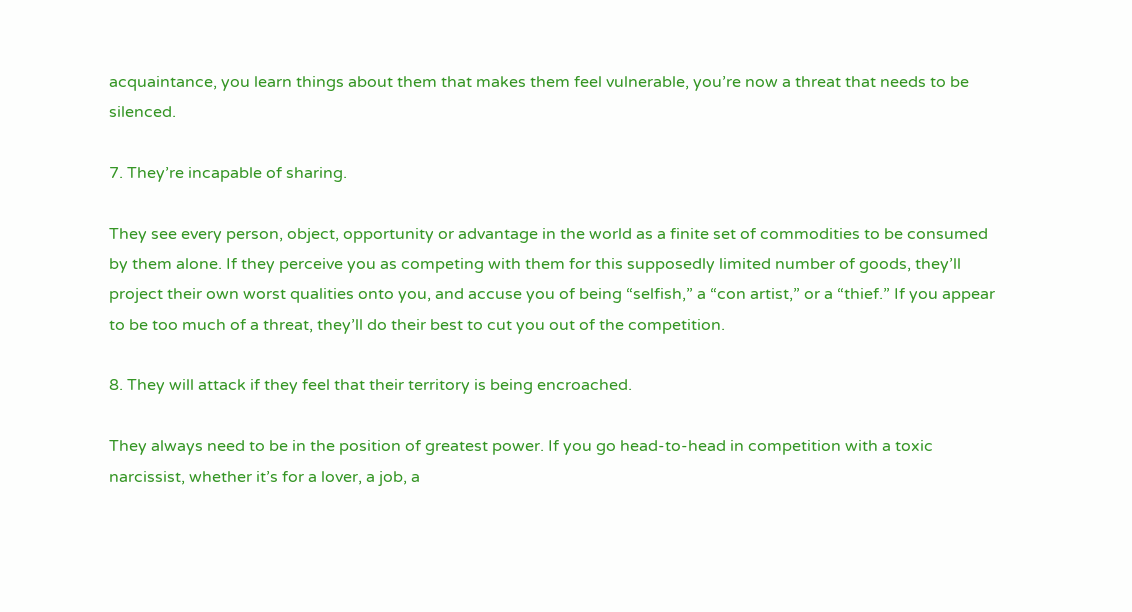acquaintance, you learn things about them that makes them feel vulnerable, you’re now a threat that needs to be silenced.

7. They’re incapable of sharing.

They see every person, object, opportunity or advantage in the world as a finite set of commodities to be consumed by them alone. If they perceive you as competing with them for this supposedly limited number of goods, they’ll project their own worst qualities onto you, and accuse you of being “selfish,” a “con artist,” or a “thief.” If you appear to be too much of a threat, they’ll do their best to cut you out of the competition.

8. They will attack if they feel that their territory is being encroached.

They always need to be in the position of greatest power. If you go head-to-head in competition with a toxic narcissist, whether it’s for a lover, a job, a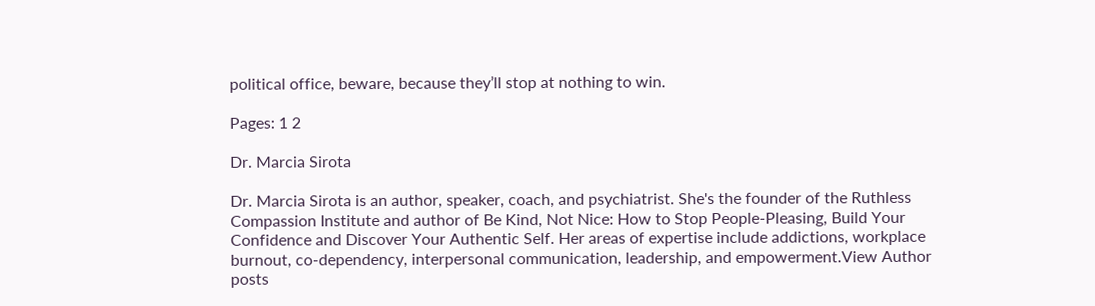political office, beware, because they’ll stop at nothing to win.

Pages: 1 2

Dr. Marcia Sirota

Dr. Marcia Sirota is an author, speaker, coach, and psychiatrist. She's the founder of the Ruthless Compassion Institute and author of Be Kind, Not Nice: How to Stop People-Pleasing, Build Your Confidence and Discover Your Authentic Self. Her areas of expertise include addictions, workplace burnout, co-dependency, interpersonal communication, leadership, and empowerment.View Author posts